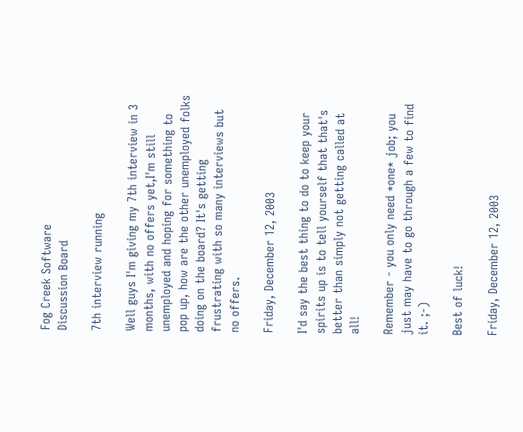Fog Creek Software
Discussion Board

7th interview running

Well guys I'm giving my 7th interview in 3 months, with no offers yet,I'm still unemployed and hoping for something to pop up, how are the other unemployed folks doing on the board? It's getting frustrating with so many interviews but no offers.

Friday, December 12, 2003

I'd say the best thing to do to keep your spirits up is to tell yourself that that's better than simply not getting called at all!

Remember - you only need *one* job; you just may have to go through a few to find it. ;-)

Best of luck!

Friday, December 12, 2003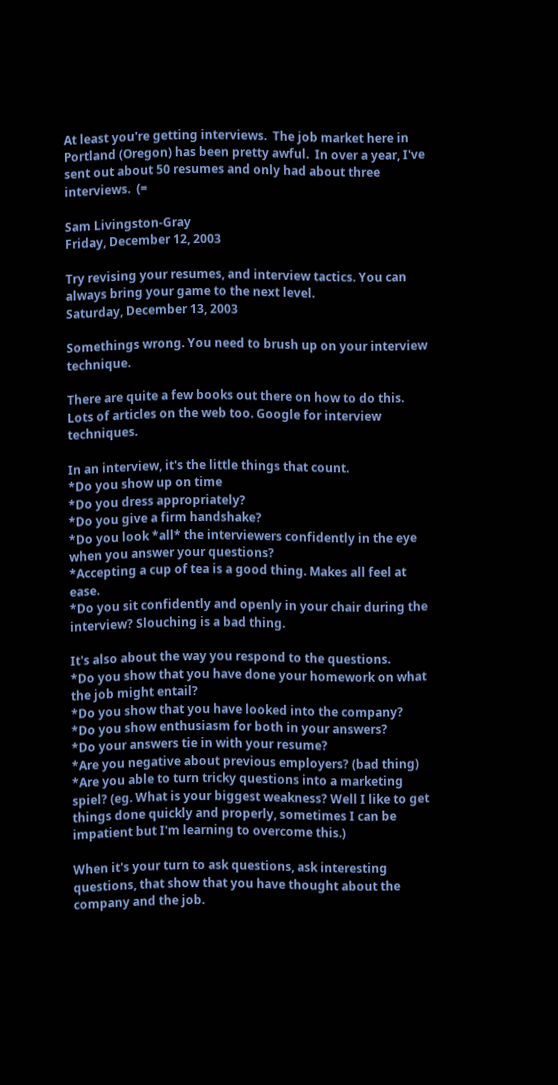At least you're getting interviews.  The job market here in Portland (Oregon) has been pretty awful.  In over a year, I've sent out about 50 resumes and only had about three interviews.  (=

Sam Livingston-Gray
Friday, December 12, 2003

Try revising your resumes, and interview tactics. You can always bring your game to the next level.
Saturday, December 13, 2003

Somethings wrong. You need to brush up on your interview technique.

There are quite a few books out there on how to do this. Lots of articles on the web too. Google for interview techniques.

In an interview, it's the little things that count.
*Do you show up on time
*Do you dress appropriately?
*Do you give a firm handshake?
*Do you look *all* the interviewers confidently in the eye when you answer your questions?
*Accepting a cup of tea is a good thing. Makes all feel at ease.
*Do you sit confidently and openly in your chair during the interview? Slouching is a bad thing.

It's also about the way you respond to the questions.
*Do you show that you have done your homework on what the job might entail?
*Do you show that you have looked into the company?
*Do you show enthusiasm for both in your answers?
*Do your answers tie in with your resume?
*Are you negative about previous employers? (bad thing)
*Are you able to turn tricky questions into a marketing spiel? (eg. What is your biggest weakness? Well I like to get things done quickly and properly, sometimes I can be impatient but I'm learning to overcome this.)

When it's your turn to ask questions, ask interesting questions, that show that you have thought about the company and the job.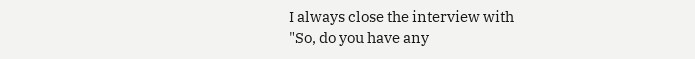I always close the interview with
"So, do you have any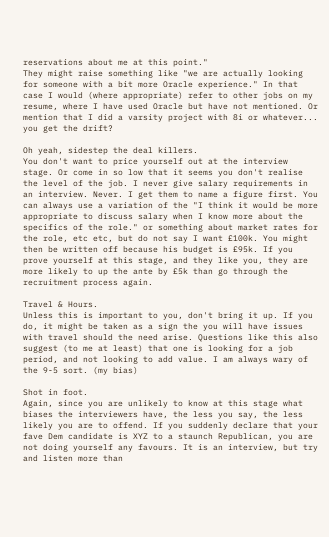reservations about me at this point."
They might raise something like "we are actually looking for someone with a bit more Oracle experience." In that case I would (where appropriate) refer to other jobs on my resume, where I have used Oracle but have not mentioned. Or mention that I did a varsity project with 8i or whatever... you get the drift?

Oh yeah, sidestep the deal killers.
You don't want to price yourself out at the interview stage. Or come in so low that it seems you don't realise the level of the job. I never give salary requirements in an interview. Never. I get them to name a figure first. You can always use a variation of the "I think it would be more appropriate to discuss salary when I know more about the specifics of the role." or something about market rates for the role, etc etc, but do not say I want £100k. You might then be written off because his budget is £95k. If you prove yourself at this stage, and they like you, they are more likely to up the ante by £5k than go through the recruitment process again.

Travel & Hours.
Unless this is important to you, don't bring it up. If you do, it might be taken as a sign the you will have issues with travel should the need arise. Questions like this also suggest (to me at least) that one is looking for a job period, and not looking to add value. I am always wary of the 9-5 sort. (my bias)

Shot in foot.
Again, since you are unlikely to know at this stage what biases the interviewers have, the less you say, the less likely you are to offend. If you suddenly declare that your fave Dem candidate is XYZ to a staunch Republican, you are not doing yourself any favours. It is an interview, but try and listen more than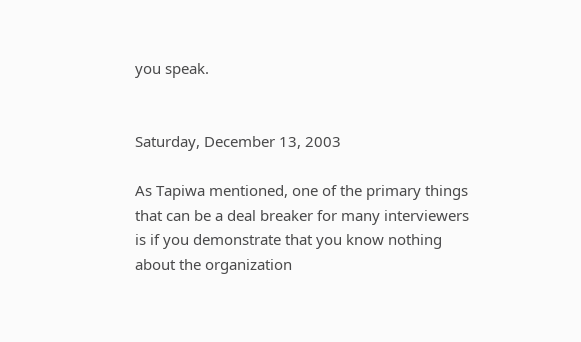you speak.


Saturday, December 13, 2003

As Tapiwa mentioned, one of the primary things that can be a deal breaker for many interviewers is if you demonstrate that you know nothing about the organization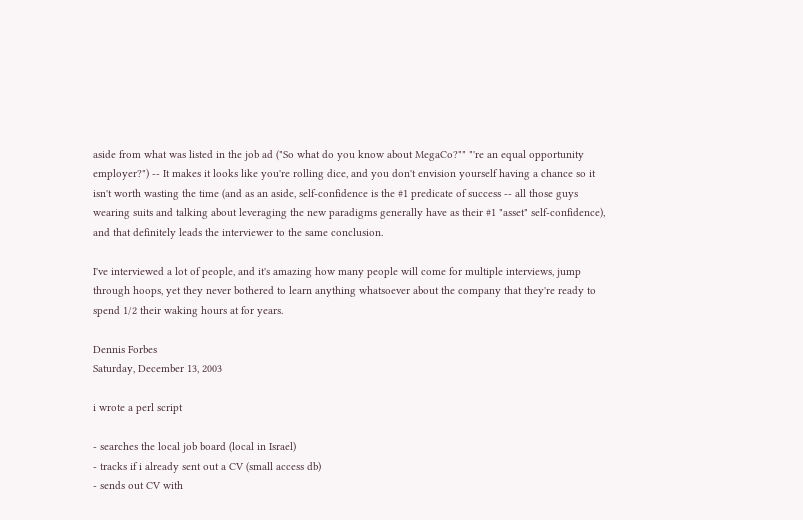aside from what was listed in the job ad ("So what do you know about MegaCo?"" "'re an equal opportunity employer?") -- It makes it looks like you're rolling dice, and you don't envision yourself having a chance so it isn't worth wasting the time (and as an aside, self-confidence is the #1 predicate of success -- all those guys wearing suits and talking about leveraging the new paradigms generally have as their #1 "asset" self-confidence), and that definitely leads the interviewer to the same conclusion.

I've interviewed a lot of people, and it's amazing how many people will come for multiple interviews, jump through hoops, yet they never bothered to learn anything whatsoever about the company that they're ready to spend 1/2 their waking hours at for years.

Dennis Forbes
Saturday, December 13, 2003

i wrote a perl script

- searches the local job board (local in Israel)
- tracks if i already sent out a CV (small access db)
- sends out CV with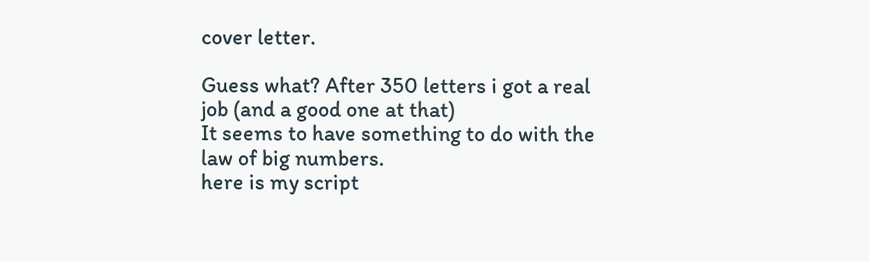cover letter.

Guess what? After 350 letters i got a real job (and a good one at that)
It seems to have something to do with the law of big numbers.
here is my script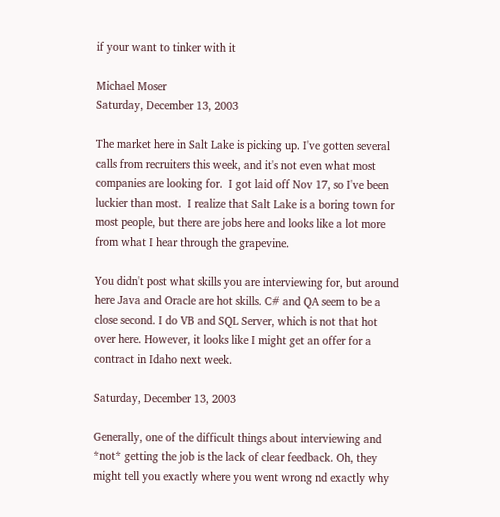if your want to tinker with it

Michael Moser
Saturday, December 13, 2003

The market here in Salt Lake is picking up. I've gotten several calls from recruiters this week, and it's not even what most companies are looking for.  I got laid off Nov 17, so I've been luckier than most.  I realize that Salt Lake is a boring town for most people, but there are jobs here and looks like a lot more from what I hear through the grapevine.

You didn't post what skills you are interviewing for, but around here Java and Oracle are hot skills. C# and QA seem to be a close second. I do VB and SQL Server, which is not that hot over here. However, it looks like I might get an offer for a contract in Idaho next week.

Saturday, December 13, 2003

Generally, one of the difficult things about interviewing and *not* getting the job is the lack of clear feedback. Oh, they might tell you exactly where you went wrong nd exactly why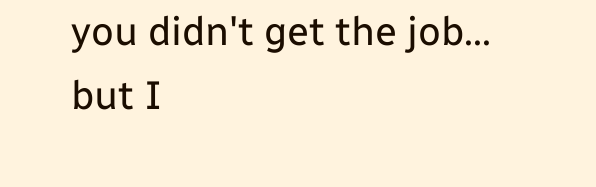you didn't get the job... but I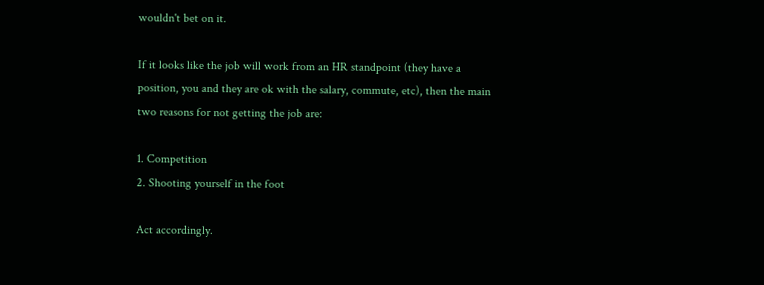wouldn't bet on it.

If it looks like the job will work from an HR standpoint (they have a position, you and they are ok with the salary, commute, etc), then the main two reasons for not getting the job are:

1. Competition
2. Shooting yourself in the foot

Act accordingly.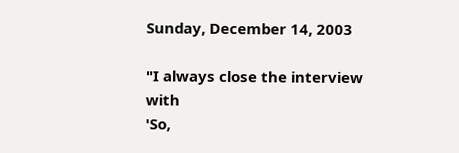Sunday, December 14, 2003

"I always close the interview with
'So,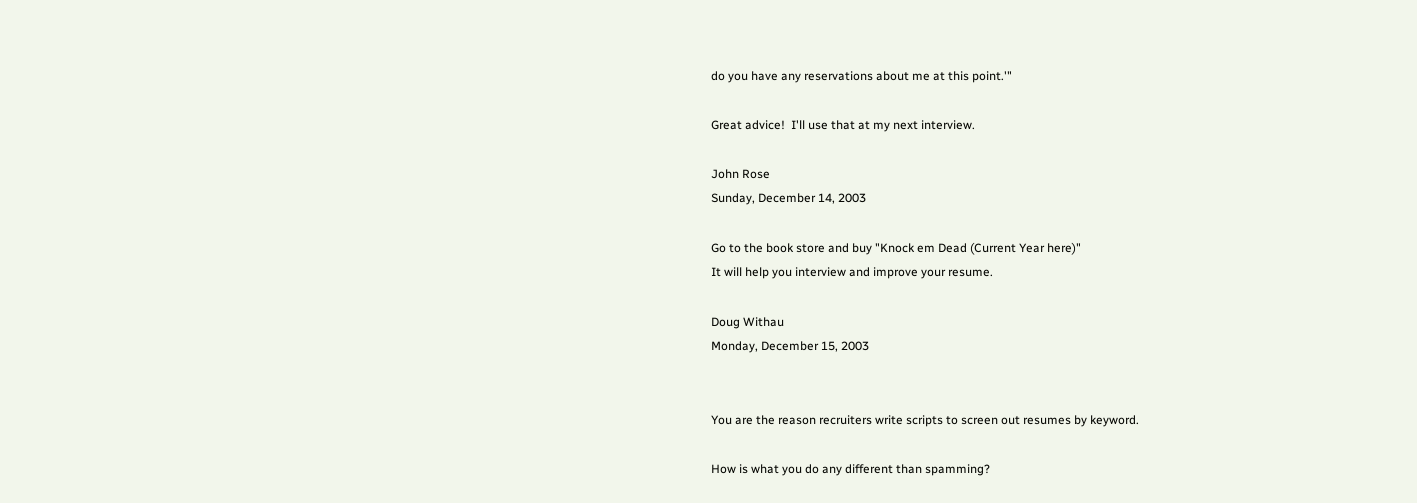do you have any reservations about me at this point.'"

Great advice!  I'll use that at my next interview.

John Rose
Sunday, December 14, 2003

Go to the book store and buy "Knock em Dead (Current Year here)"
It will help you interview and improve your resume.

Doug Withau
Monday, December 15, 2003


You are the reason recruiters write scripts to screen out resumes by keyword.

How is what you do any different than spamming?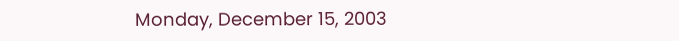Monday, December 15, 2003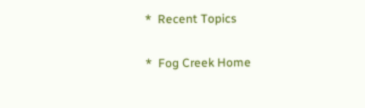*  Recent Topics

*  Fog Creek Home